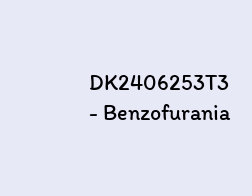DK2406253T3 - Benzofurania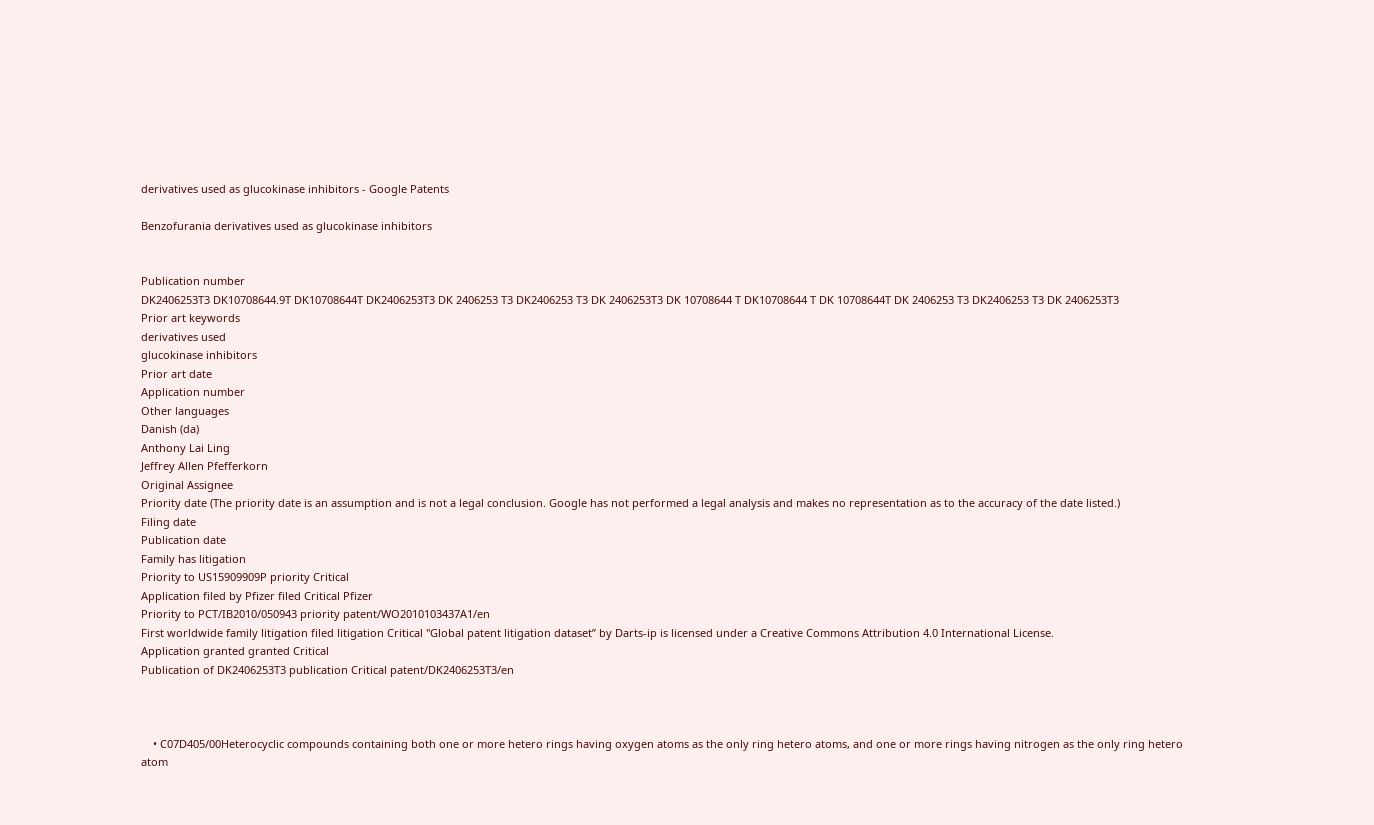derivatives used as glucokinase inhibitors - Google Patents

Benzofurania derivatives used as glucokinase inhibitors


Publication number
DK2406253T3 DK10708644.9T DK10708644T DK2406253T3 DK 2406253 T3 DK2406253 T3 DK 2406253T3 DK 10708644 T DK10708644 T DK 10708644T DK 2406253 T3 DK2406253 T3 DK 2406253T3
Prior art keywords
derivatives used
glucokinase inhibitors
Prior art date
Application number
Other languages
Danish (da)
Anthony Lai Ling
Jeffrey Allen Pfefferkorn
Original Assignee
Priority date (The priority date is an assumption and is not a legal conclusion. Google has not performed a legal analysis and makes no representation as to the accuracy of the date listed.)
Filing date
Publication date
Family has litigation
Priority to US15909909P priority Critical
Application filed by Pfizer filed Critical Pfizer
Priority to PCT/IB2010/050943 priority patent/WO2010103437A1/en
First worldwide family litigation filed litigation Critical "Global patent litigation dataset” by Darts-ip is licensed under a Creative Commons Attribution 4.0 International License.
Application granted granted Critical
Publication of DK2406253T3 publication Critical patent/DK2406253T3/en



    • C07D405/00Heterocyclic compounds containing both one or more hetero rings having oxygen atoms as the only ring hetero atoms, and one or more rings having nitrogen as the only ring hetero atom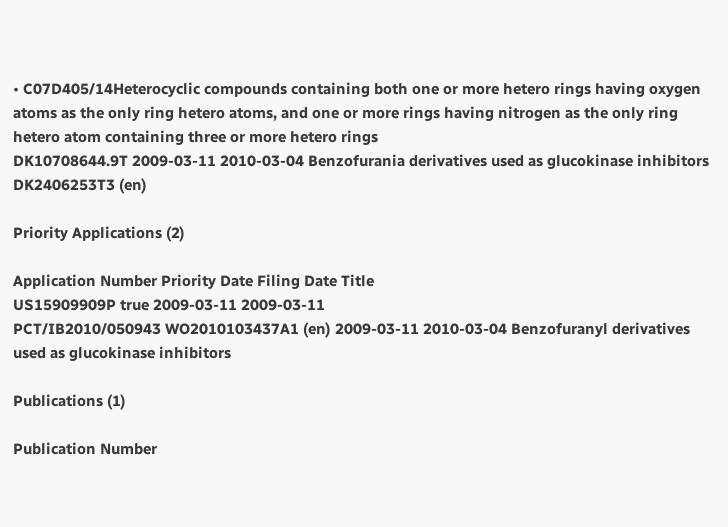• C07D405/14Heterocyclic compounds containing both one or more hetero rings having oxygen atoms as the only ring hetero atoms, and one or more rings having nitrogen as the only ring hetero atom containing three or more hetero rings
DK10708644.9T 2009-03-11 2010-03-04 Benzofurania derivatives used as glucokinase inhibitors DK2406253T3 (en)

Priority Applications (2)

Application Number Priority Date Filing Date Title
US15909909P true 2009-03-11 2009-03-11
PCT/IB2010/050943 WO2010103437A1 (en) 2009-03-11 2010-03-04 Benzofuranyl derivatives used as glucokinase inhibitors

Publications (1)

Publication Number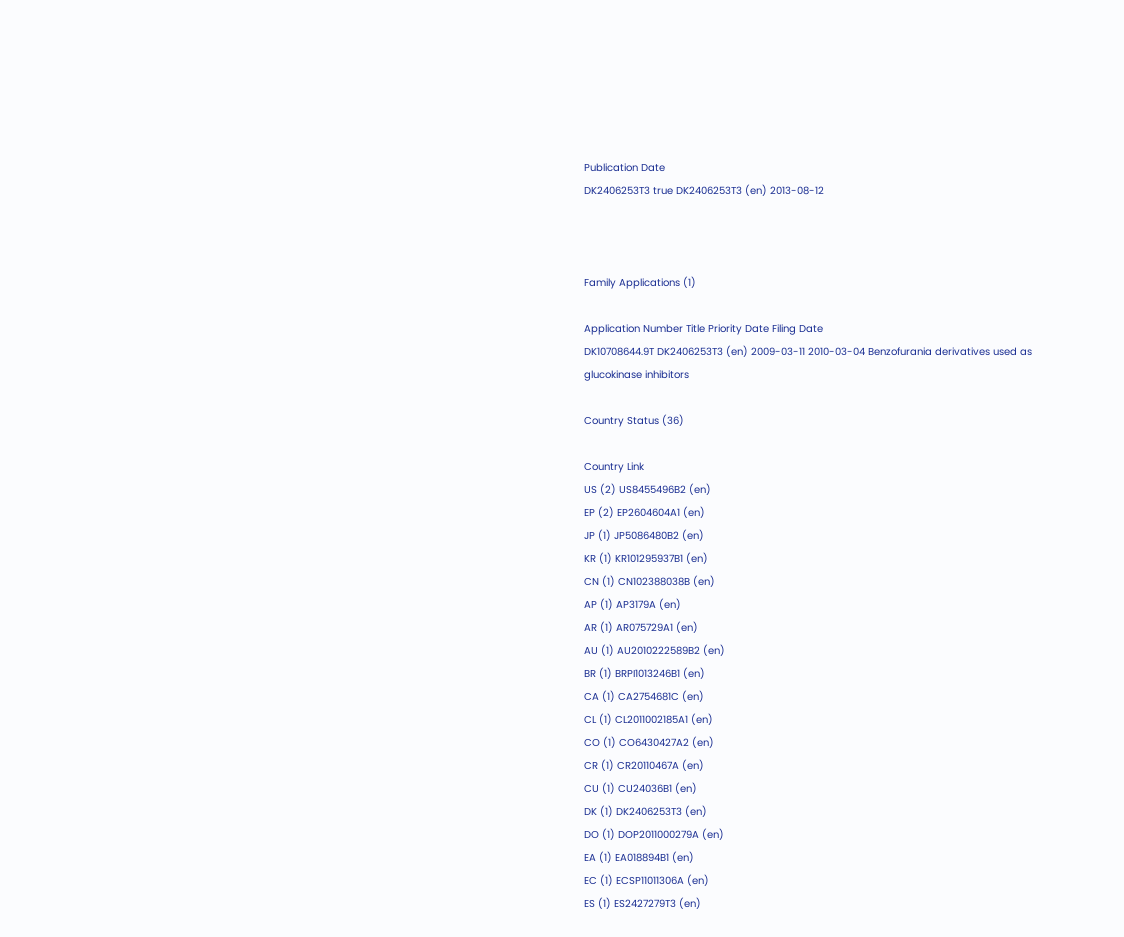Publication Date
DK2406253T3 true DK2406253T3 (en) 2013-08-12



Family Applications (1)

Application Number Title Priority Date Filing Date
DK10708644.9T DK2406253T3 (en) 2009-03-11 2010-03-04 Benzofurania derivatives used as glucokinase inhibitors

Country Status (36)

Country Link
US (2) US8455496B2 (en)
EP (2) EP2604604A1 (en)
JP (1) JP5086480B2 (en)
KR (1) KR101295937B1 (en)
CN (1) CN102388038B (en)
AP (1) AP3179A (en)
AR (1) AR075729A1 (en)
AU (1) AU2010222589B2 (en)
BR (1) BRPI1013246B1 (en)
CA (1) CA2754681C (en)
CL (1) CL2011002185A1 (en)
CO (1) CO6430427A2 (en)
CR (1) CR20110467A (en)
CU (1) CU24036B1 (en)
DK (1) DK2406253T3 (en)
DO (1) DOP2011000279A (en)
EA (1) EA018894B1 (en)
EC (1) ECSP11011306A (en)
ES (1) ES2427279T3 (en)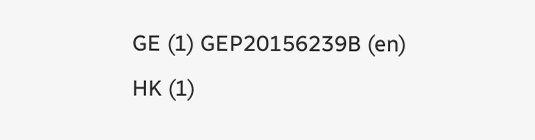GE (1) GEP20156239B (en)
HK (1)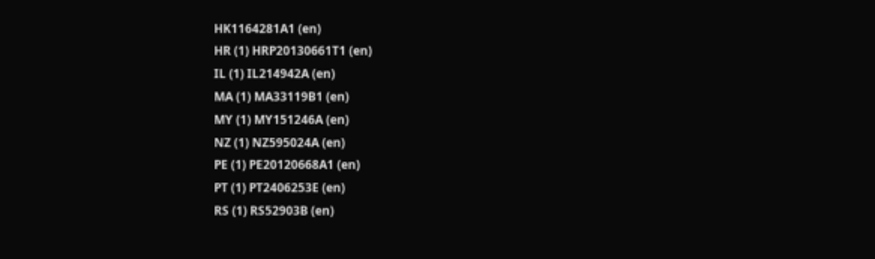HK1164281A1 (en)
HR (1) HRP20130661T1 (en)
IL (1) IL214942A (en)
MA (1) MA33119B1 (en)
MY (1) MY151246A (en)
NZ (1) NZ595024A (en)
PE (1) PE20120668A1 (en)
PT (1) PT2406253E (en)
RS (1) RS52903B (en)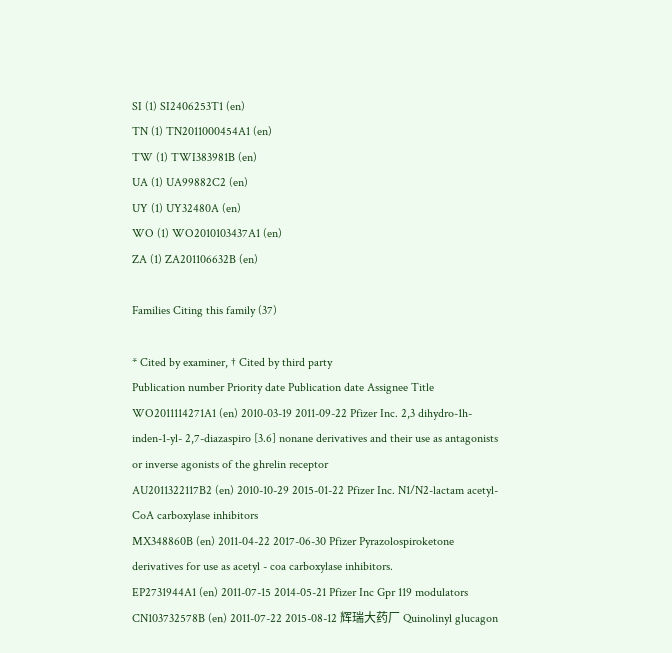SI (1) SI2406253T1 (en)
TN (1) TN2011000454A1 (en)
TW (1) TWI383981B (en)
UA (1) UA99882C2 (en)
UY (1) UY32480A (en)
WO (1) WO2010103437A1 (en)
ZA (1) ZA201106632B (en)

Families Citing this family (37)

* Cited by examiner, † Cited by third party
Publication number Priority date Publication date Assignee Title
WO2011114271A1 (en) 2010-03-19 2011-09-22 Pfizer Inc. 2,3 dihydro-1h-inden-1-yl- 2,7-diazaspiro [3.6] nonane derivatives and their use as antagonists or inverse agonists of the ghrelin receptor
AU2011322117B2 (en) 2010-10-29 2015-01-22 Pfizer Inc. N1/N2-lactam acetyl-CoA carboxylase inhibitors
MX348860B (en) 2011-04-22 2017-06-30 Pfizer Pyrazolospiroketone derivatives for use as acetyl - coa carboxylase inhibitors.
EP2731944A1 (en) 2011-07-15 2014-05-21 Pfizer Inc Gpr 119 modulators
CN103732578B (en) 2011-07-22 2015-08-12 辉瑞大药厂 Quinolinyl glucagon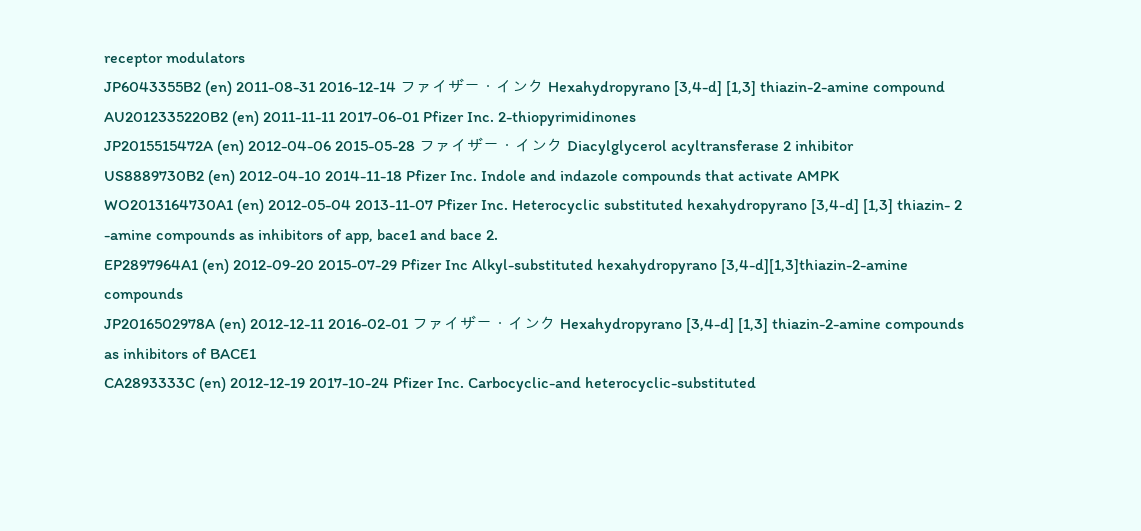receptor modulators
JP6043355B2 (en) 2011-08-31 2016-12-14 ファイザー・インク Hexahydropyrano [3,4-d] [1,3] thiazin-2-amine compound
AU2012335220B2 (en) 2011-11-11 2017-06-01 Pfizer Inc. 2-thiopyrimidinones
JP2015515472A (en) 2012-04-06 2015-05-28 ファイザー・インク Diacylglycerol acyltransferase 2 inhibitor
US8889730B2 (en) 2012-04-10 2014-11-18 Pfizer Inc. Indole and indazole compounds that activate AMPK
WO2013164730A1 (en) 2012-05-04 2013-11-07 Pfizer Inc. Heterocyclic substituted hexahydropyrano [3,4-d] [1,3] thiazin- 2 -amine compounds as inhibitors of app, bace1 and bace 2.
EP2897964A1 (en) 2012-09-20 2015-07-29 Pfizer Inc Alkyl-substituted hexahydropyrano [3,4-d][1,3]thiazin-2-amine compounds
JP2016502978A (en) 2012-12-11 2016-02-01 ファイザー・インク Hexahydropyrano [3,4-d] [1,3] thiazin-2-amine compounds as inhibitors of BACE1
CA2893333C (en) 2012-12-19 2017-10-24 Pfizer Inc. Carbocyclic-and heterocyclic-substituted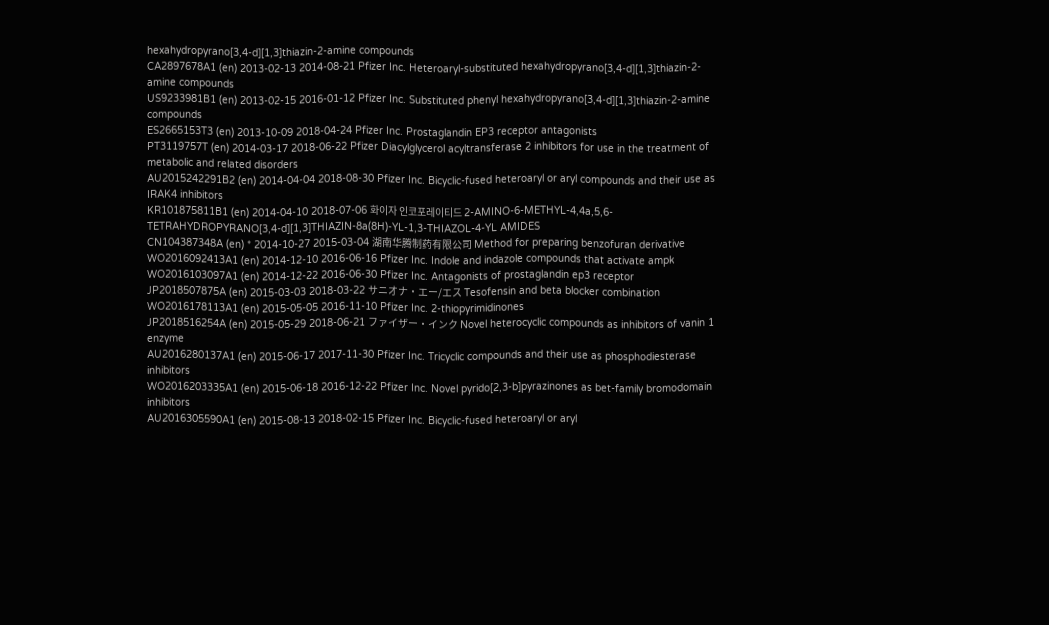hexahydropyrano[3,4-d][1,3]thiazin-2-amine compounds
CA2897678A1 (en) 2013-02-13 2014-08-21 Pfizer Inc. Heteroaryl-substituted hexahydropyrano[3,4-d][1,3]thiazin-2-amine compounds
US9233981B1 (en) 2013-02-15 2016-01-12 Pfizer Inc. Substituted phenyl hexahydropyrano[3,4-d][1,3]thiazin-2-amine compounds
ES2665153T3 (en) 2013-10-09 2018-04-24 Pfizer Inc. Prostaglandin EP3 receptor antagonists
PT3119757T (en) 2014-03-17 2018-06-22 Pfizer Diacylglycerol acyltransferase 2 inhibitors for use in the treatment of metabolic and related disorders
AU2015242291B2 (en) 2014-04-04 2018-08-30 Pfizer Inc. Bicyclic-fused heteroaryl or aryl compounds and their use as IRAK4 inhibitors
KR101875811B1 (en) 2014-04-10 2018-07-06 화이자 인코포레이티드 2-AMINO-6-METHYL-4,4a,5,6-TETRAHYDROPYRANO[3,4-d][1,3]THIAZIN-8a(8H)-YL-1,3-THIAZOL-4-YL AMIDES
CN104387348A (en) * 2014-10-27 2015-03-04 湖南华腾制药有限公司 Method for preparing benzofuran derivative
WO2016092413A1 (en) 2014-12-10 2016-06-16 Pfizer Inc. Indole and indazole compounds that activate ampk
WO2016103097A1 (en) 2014-12-22 2016-06-30 Pfizer Inc. Antagonists of prostaglandin ep3 receptor
JP2018507875A (en) 2015-03-03 2018-03-22 サニオナ・エー/エス Tesofensin and beta blocker combination
WO2016178113A1 (en) 2015-05-05 2016-11-10 Pfizer Inc. 2-thiopyrimidinones
JP2018516254A (en) 2015-05-29 2018-06-21 ファイザー・インク Novel heterocyclic compounds as inhibitors of vanin 1 enzyme
AU2016280137A1 (en) 2015-06-17 2017-11-30 Pfizer Inc. Tricyclic compounds and their use as phosphodiesterase inhibitors
WO2016203335A1 (en) 2015-06-18 2016-12-22 Pfizer Inc. Novel pyrido[2,3-b]pyrazinones as bet-family bromodomain inhibitors
AU2016305590A1 (en) 2015-08-13 2018-02-15 Pfizer Inc. Bicyclic-fused heteroaryl or aryl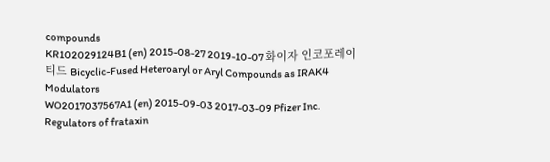compounds
KR102029124B1 (en) 2015-08-27 2019-10-07 화이자 인코포레이티드 Bicyclic-Fused Heteroaryl or Aryl Compounds as IRAK4 Modulators
WO2017037567A1 (en) 2015-09-03 2017-03-09 Pfizer Inc. Regulators of frataxin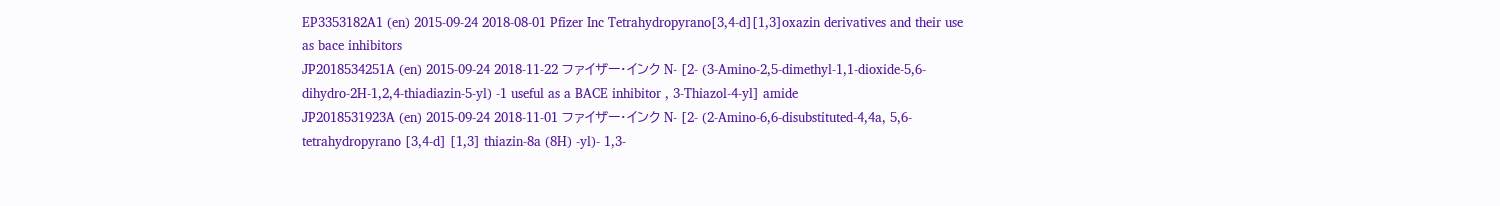EP3353182A1 (en) 2015-09-24 2018-08-01 Pfizer Inc Tetrahydropyrano[3,4-d][1,3]oxazin derivatives and their use as bace inhibitors
JP2018534251A (en) 2015-09-24 2018-11-22 ファイザー・インク N- [2- (3-Amino-2,5-dimethyl-1,1-dioxide-5,6-dihydro-2H-1,2,4-thiadiazin-5-yl) -1 useful as a BACE inhibitor , 3-Thiazol-4-yl] amide
JP2018531923A (en) 2015-09-24 2018-11-01 ファイザー・インク N- [2- (2-Amino-6,6-disubstituted-4,4a, 5,6-tetrahydropyrano [3,4-d] [1,3] thiazin-8a (8H) -yl)- 1,3-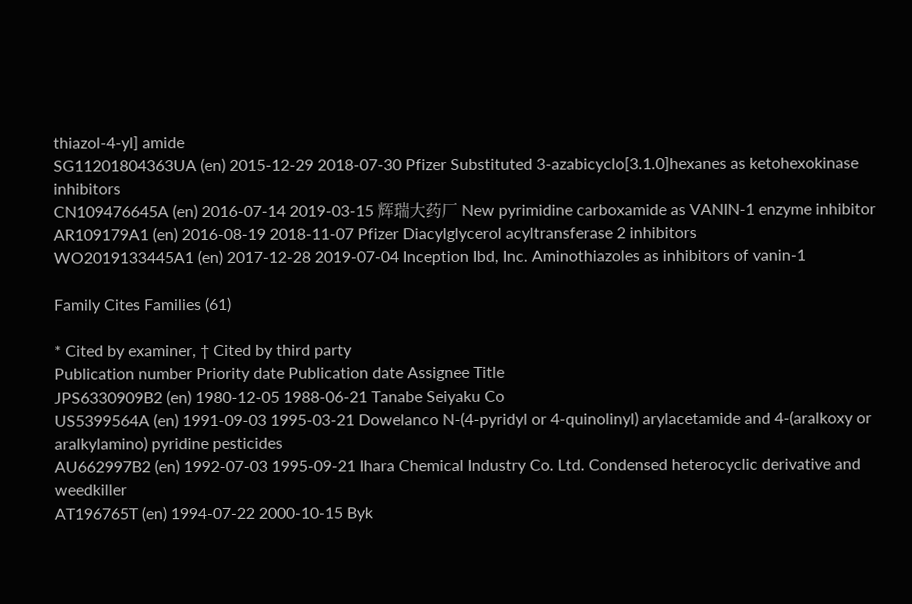thiazol-4-yl] amide
SG11201804363UA (en) 2015-12-29 2018-07-30 Pfizer Substituted 3-azabicyclo[3.1.0]hexanes as ketohexokinase inhibitors
CN109476645A (en) 2016-07-14 2019-03-15 辉瑞大药厂 New pyrimidine carboxamide as VANIN-1 enzyme inhibitor
AR109179A1 (en) 2016-08-19 2018-11-07 Pfizer Diacylglycerol acyltransferase 2 inhibitors
WO2019133445A1 (en) 2017-12-28 2019-07-04 Inception Ibd, Inc. Aminothiazoles as inhibitors of vanin-1

Family Cites Families (61)

* Cited by examiner, † Cited by third party
Publication number Priority date Publication date Assignee Title
JPS6330909B2 (en) 1980-12-05 1988-06-21 Tanabe Seiyaku Co
US5399564A (en) 1991-09-03 1995-03-21 Dowelanco N-(4-pyridyl or 4-quinolinyl) arylacetamide and 4-(aralkoxy or aralkylamino) pyridine pesticides
AU662997B2 (en) 1992-07-03 1995-09-21 Ihara Chemical Industry Co. Ltd. Condensed heterocyclic derivative and weedkiller
AT196765T (en) 1994-07-22 2000-10-15 Byk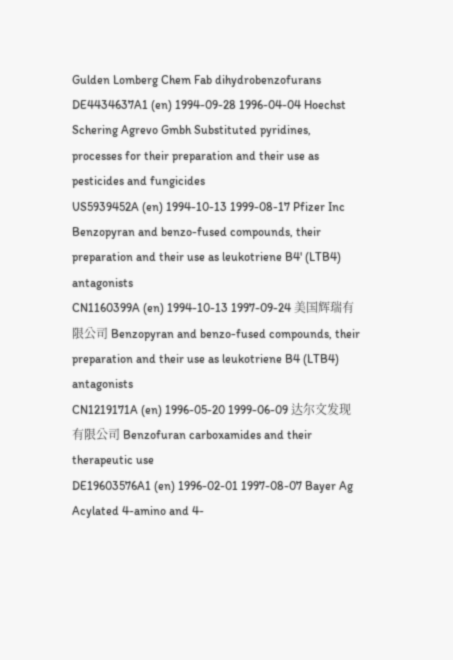Gulden Lomberg Chem Fab dihydrobenzofurans
DE4434637A1 (en) 1994-09-28 1996-04-04 Hoechst Schering Agrevo Gmbh Substituted pyridines, processes for their preparation and their use as pesticides and fungicides
US5939452A (en) 1994-10-13 1999-08-17 Pfizer Inc Benzopyran and benzo-fused compounds, their preparation and their use as leukotriene B4' (LTB4) antagonists
CN1160399A (en) 1994-10-13 1997-09-24 美国辉瑞有限公司 Benzopyran and benzo-fused compounds, their preparation and their use as leukotriene B4 (LTB4) antagonists
CN1219171A (en) 1996-05-20 1999-06-09 达尔文发现有限公司 Benzofuran carboxamides and their therapeutic use
DE19603576A1 (en) 1996-02-01 1997-08-07 Bayer Ag Acylated 4-amino and 4-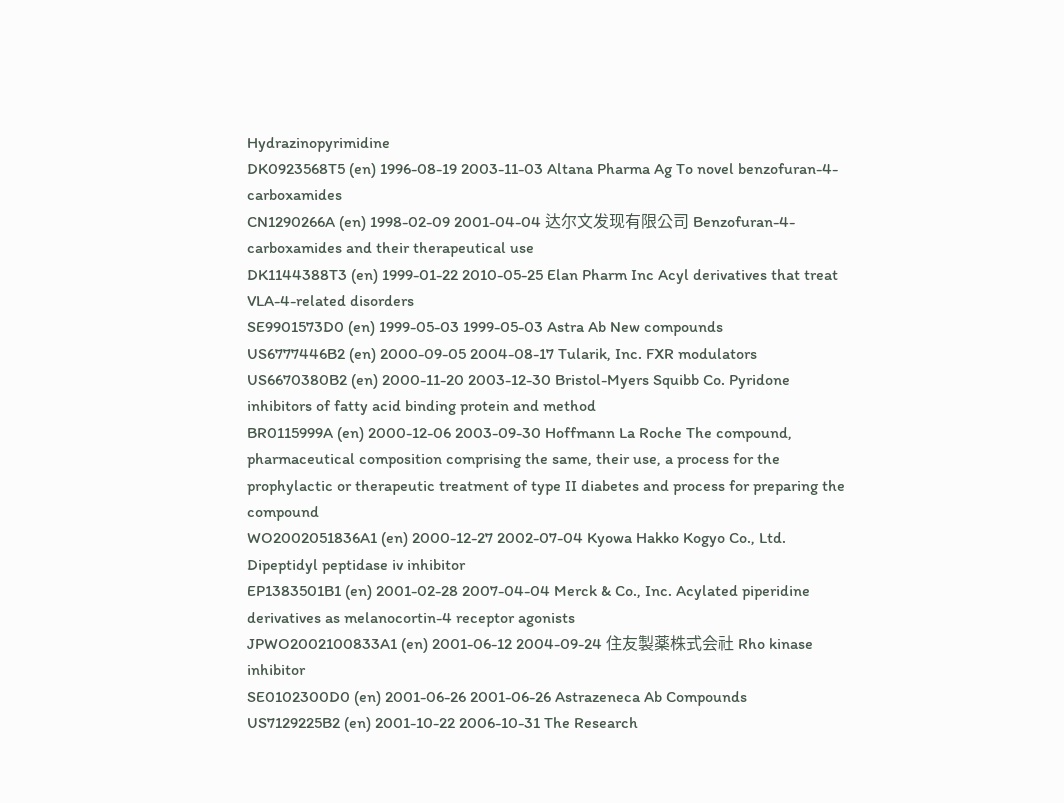Hydrazinopyrimidine
DK0923568T5 (en) 1996-08-19 2003-11-03 Altana Pharma Ag To novel benzofuran-4-carboxamides
CN1290266A (en) 1998-02-09 2001-04-04 达尔文发现有限公司 Benzofuran-4-carboxamides and their therapeutical use
DK1144388T3 (en) 1999-01-22 2010-05-25 Elan Pharm Inc Acyl derivatives that treat VLA-4-related disorders
SE9901573D0 (en) 1999-05-03 1999-05-03 Astra Ab New compounds
US6777446B2 (en) 2000-09-05 2004-08-17 Tularik, Inc. FXR modulators
US6670380B2 (en) 2000-11-20 2003-12-30 Bristol-Myers Squibb Co. Pyridone inhibitors of fatty acid binding protein and method
BR0115999A (en) 2000-12-06 2003-09-30 Hoffmann La Roche The compound, pharmaceutical composition comprising the same, their use, a process for the prophylactic or therapeutic treatment of type II diabetes and process for preparing the compound
WO2002051836A1 (en) 2000-12-27 2002-07-04 Kyowa Hakko Kogyo Co., Ltd. Dipeptidyl peptidase iv inhibitor
EP1383501B1 (en) 2001-02-28 2007-04-04 Merck & Co., Inc. Acylated piperidine derivatives as melanocortin-4 receptor agonists
JPWO2002100833A1 (en) 2001-06-12 2004-09-24 住友製薬株式会社 Rho kinase inhibitor
SE0102300D0 (en) 2001-06-26 2001-06-26 Astrazeneca Ab Compounds
US7129225B2 (en) 2001-10-22 2006-10-31 The Research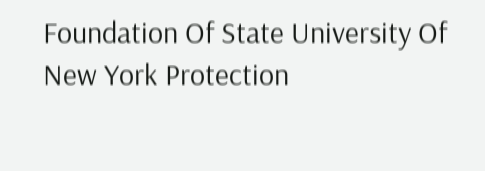Foundation Of State University Of New York Protection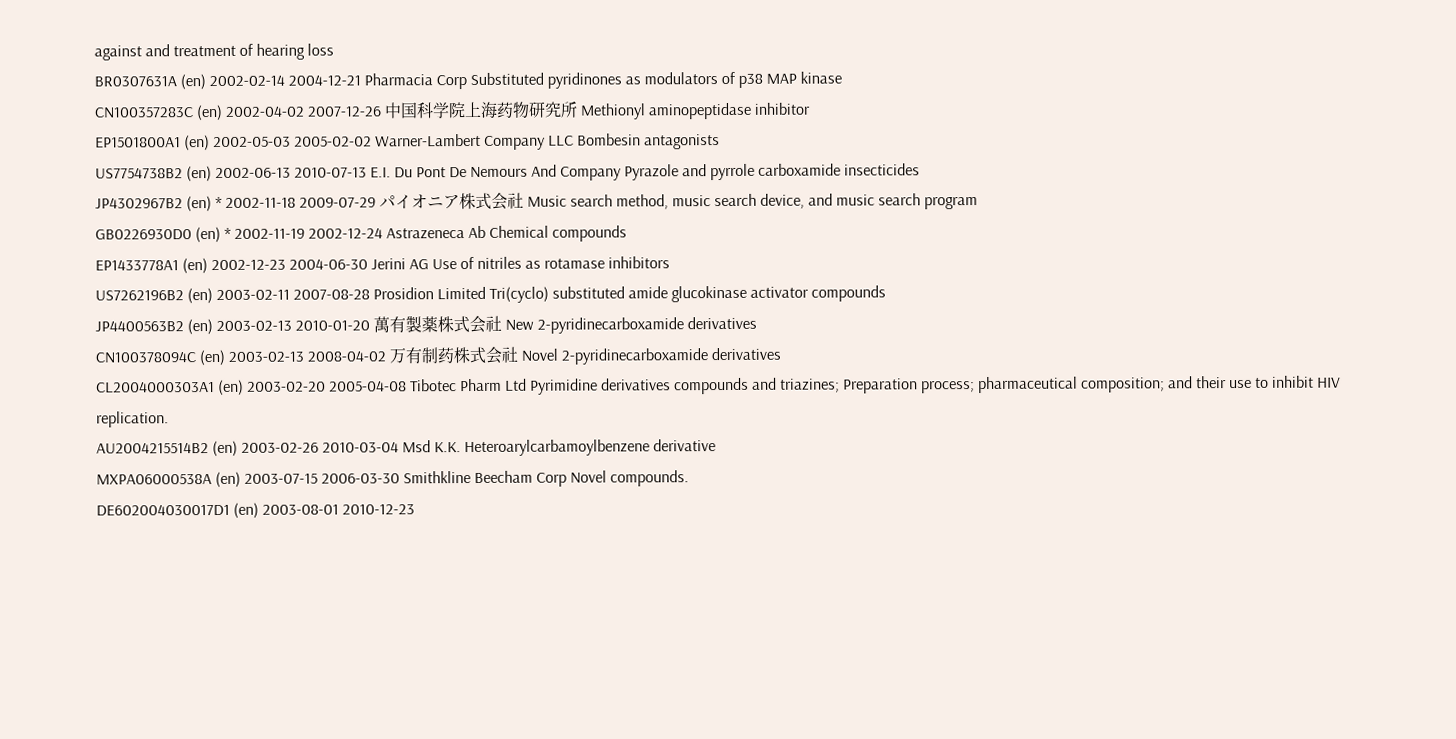against and treatment of hearing loss
BR0307631A (en) 2002-02-14 2004-12-21 Pharmacia Corp Substituted pyridinones as modulators of p38 MAP kinase
CN100357283C (en) 2002-04-02 2007-12-26 中国科学院上海药物研究所 Methionyl aminopeptidase inhibitor
EP1501800A1 (en) 2002-05-03 2005-02-02 Warner-Lambert Company LLC Bombesin antagonists
US7754738B2 (en) 2002-06-13 2010-07-13 E.I. Du Pont De Nemours And Company Pyrazole and pyrrole carboxamide insecticides
JP4302967B2 (en) * 2002-11-18 2009-07-29 パイオニア株式会社 Music search method, music search device, and music search program
GB0226930D0 (en) * 2002-11-19 2002-12-24 Astrazeneca Ab Chemical compounds
EP1433778A1 (en) 2002-12-23 2004-06-30 Jerini AG Use of nitriles as rotamase inhibitors
US7262196B2 (en) 2003-02-11 2007-08-28 Prosidion Limited Tri(cyclo) substituted amide glucokinase activator compounds
JP4400563B2 (en) 2003-02-13 2010-01-20 萬有製薬株式会社 New 2-pyridinecarboxamide derivatives
CN100378094C (en) 2003-02-13 2008-04-02 万有制药株式会社 Novel 2-pyridinecarboxamide derivatives
CL2004000303A1 (en) 2003-02-20 2005-04-08 Tibotec Pharm Ltd Pyrimidine derivatives compounds and triazines; Preparation process; pharmaceutical composition; and their use to inhibit HIV replication.
AU2004215514B2 (en) 2003-02-26 2010-03-04 Msd K.K. Heteroarylcarbamoylbenzene derivative
MXPA06000538A (en) 2003-07-15 2006-03-30 Smithkline Beecham Corp Novel compounds.
DE602004030017D1 (en) 2003-08-01 2010-12-23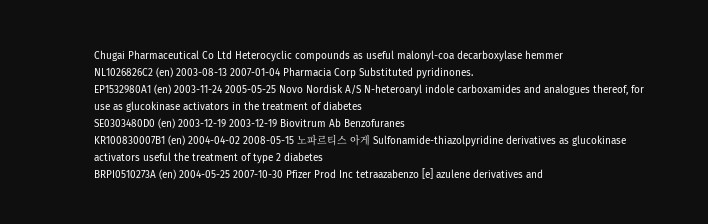Chugai Pharmaceutical Co Ltd Heterocyclic compounds as useful malonyl-coa decarboxylase hemmer
NL1026826C2 (en) 2003-08-13 2007-01-04 Pharmacia Corp Substituted pyridinones.
EP1532980A1 (en) 2003-11-24 2005-05-25 Novo Nordisk A/S N-heteroaryl indole carboxamides and analogues thereof, for use as glucokinase activators in the treatment of diabetes
SE0303480D0 (en) 2003-12-19 2003-12-19 Biovitrum Ab Benzofuranes
KR100830007B1 (en) 2004-04-02 2008-05-15 노파르티스 아게 Sulfonamide-thiazolpyridine derivatives as glucokinase activators useful the treatment of type 2 diabetes
BRPI0510273A (en) 2004-05-25 2007-10-30 Pfizer Prod Inc tetraazabenzo [e] azulene derivatives and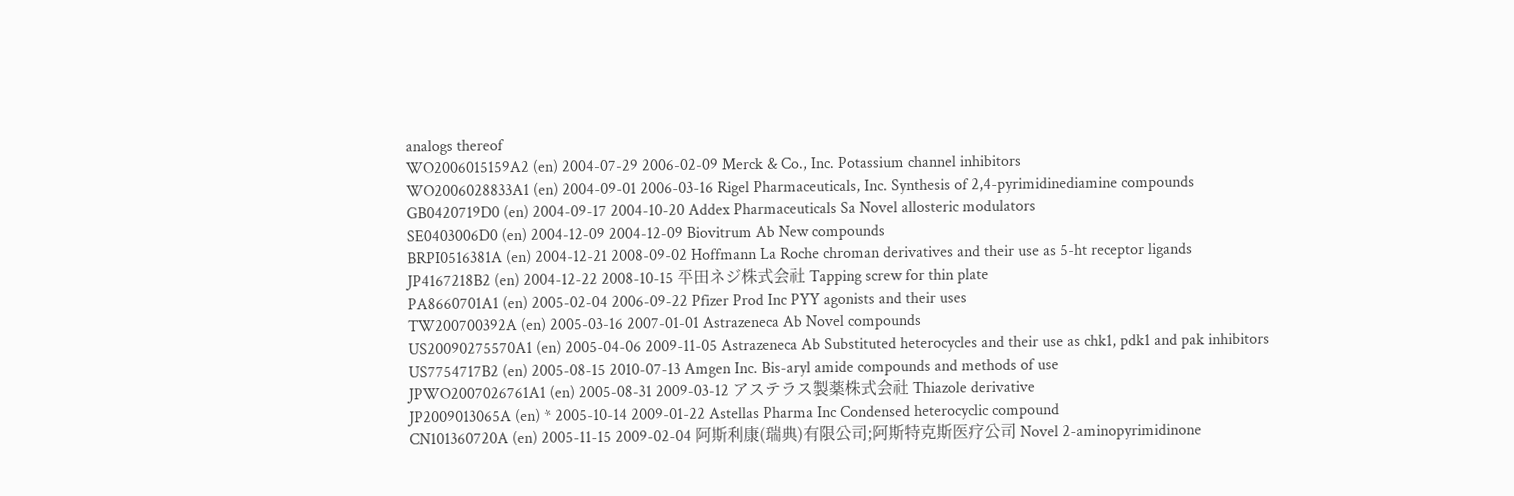analogs thereof
WO2006015159A2 (en) 2004-07-29 2006-02-09 Merck & Co., Inc. Potassium channel inhibitors
WO2006028833A1 (en) 2004-09-01 2006-03-16 Rigel Pharmaceuticals, Inc. Synthesis of 2,4-pyrimidinediamine compounds
GB0420719D0 (en) 2004-09-17 2004-10-20 Addex Pharmaceuticals Sa Novel allosteric modulators
SE0403006D0 (en) 2004-12-09 2004-12-09 Biovitrum Ab New compounds
BRPI0516381A (en) 2004-12-21 2008-09-02 Hoffmann La Roche chroman derivatives and their use as 5-ht receptor ligands
JP4167218B2 (en) 2004-12-22 2008-10-15 平田ネジ株式会社 Tapping screw for thin plate
PA8660701A1 (en) 2005-02-04 2006-09-22 Pfizer Prod Inc PYY agonists and their uses
TW200700392A (en) 2005-03-16 2007-01-01 Astrazeneca Ab Novel compounds
US20090275570A1 (en) 2005-04-06 2009-11-05 Astrazeneca Ab Substituted heterocycles and their use as chk1, pdk1 and pak inhibitors
US7754717B2 (en) 2005-08-15 2010-07-13 Amgen Inc. Bis-aryl amide compounds and methods of use
JPWO2007026761A1 (en) 2005-08-31 2009-03-12 アステラス製薬株式会社 Thiazole derivative
JP2009013065A (en) * 2005-10-14 2009-01-22 Astellas Pharma Inc Condensed heterocyclic compound
CN101360720A (en) 2005-11-15 2009-02-04 阿斯利康(瑞典)有限公司;阿斯特克斯医疗公司 Novel 2-aminopyrimidinone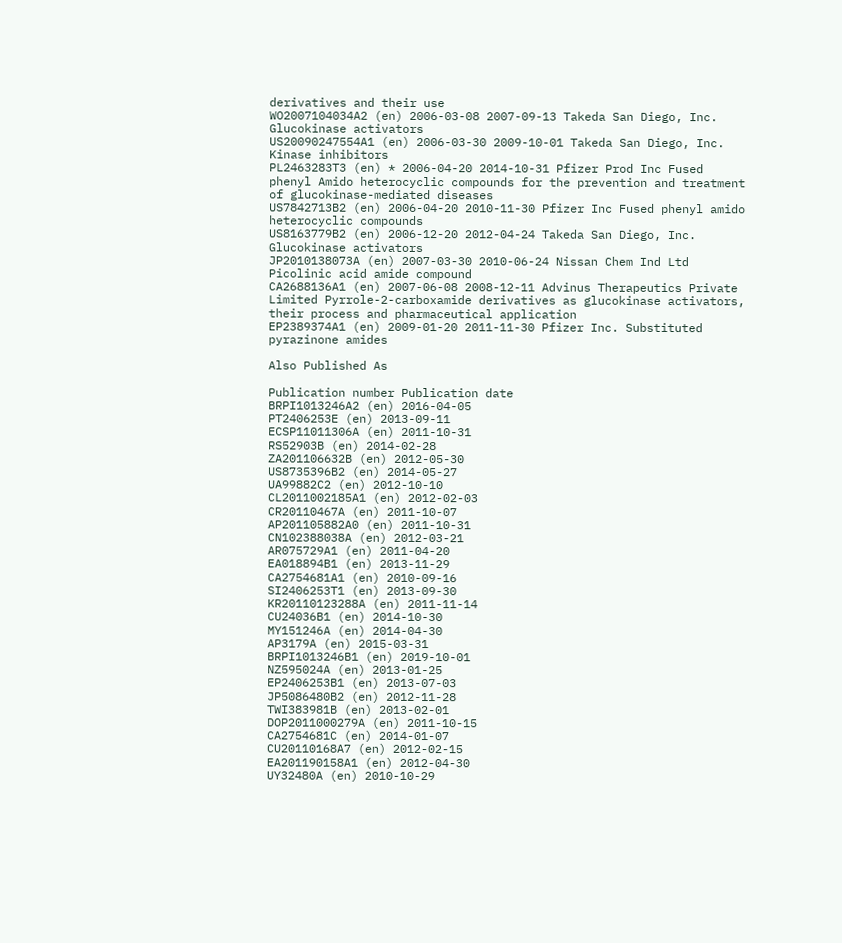derivatives and their use
WO2007104034A2 (en) 2006-03-08 2007-09-13 Takeda San Diego, Inc. Glucokinase activators
US20090247554A1 (en) 2006-03-30 2009-10-01 Takeda San Diego, Inc. Kinase inhibitors
PL2463283T3 (en) * 2006-04-20 2014-10-31 Pfizer Prod Inc Fused phenyl Amido heterocyclic compounds for the prevention and treatment of glucokinase-mediated diseases
US7842713B2 (en) 2006-04-20 2010-11-30 Pfizer Inc Fused phenyl amido heterocyclic compounds
US8163779B2 (en) 2006-12-20 2012-04-24 Takeda San Diego, Inc. Glucokinase activators
JP2010138073A (en) 2007-03-30 2010-06-24 Nissan Chem Ind Ltd Picolinic acid amide compound
CA2688136A1 (en) 2007-06-08 2008-12-11 Advinus Therapeutics Private Limited Pyrrole-2-carboxamide derivatives as glucokinase activators, their process and pharmaceutical application
EP2389374A1 (en) 2009-01-20 2011-11-30 Pfizer Inc. Substituted pyrazinone amides

Also Published As

Publication number Publication date
BRPI1013246A2 (en) 2016-04-05
PT2406253E (en) 2013-09-11
ECSP11011306A (en) 2011-10-31
RS52903B (en) 2014-02-28
ZA201106632B (en) 2012-05-30
US8735396B2 (en) 2014-05-27
UA99882C2 (en) 2012-10-10
CL2011002185A1 (en) 2012-02-03
CR20110467A (en) 2011-10-07
AP201105882A0 (en) 2011-10-31
CN102388038A (en) 2012-03-21
AR075729A1 (en) 2011-04-20
EA018894B1 (en) 2013-11-29
CA2754681A1 (en) 2010-09-16
SI2406253T1 (en) 2013-09-30
KR20110123288A (en) 2011-11-14
CU24036B1 (en) 2014-10-30
MY151246A (en) 2014-04-30
AP3179A (en) 2015-03-31
BRPI1013246B1 (en) 2019-10-01
NZ595024A (en) 2013-01-25
EP2406253B1 (en) 2013-07-03
JP5086480B2 (en) 2012-11-28
TWI383981B (en) 2013-02-01
DOP2011000279A (en) 2011-10-15
CA2754681C (en) 2014-01-07
CU20110168A7 (en) 2012-02-15
EA201190158A1 (en) 2012-04-30
UY32480A (en) 2010-10-29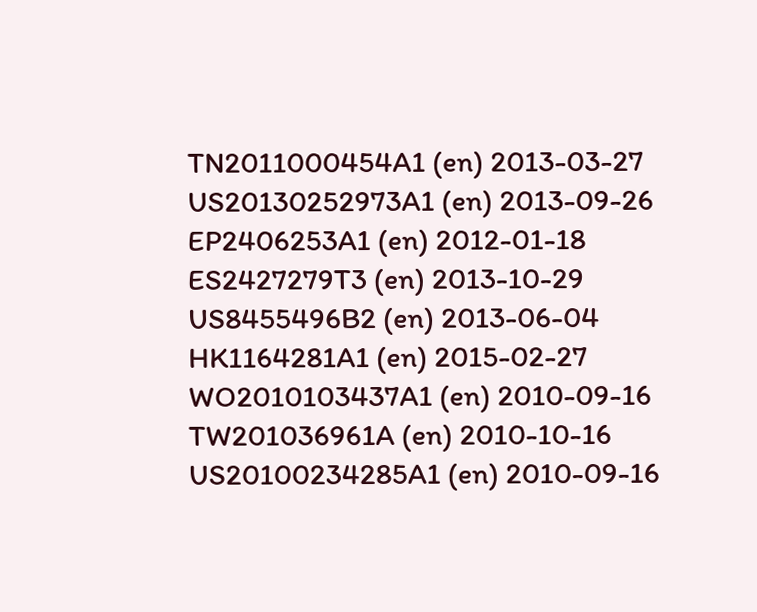TN2011000454A1 (en) 2013-03-27
US20130252973A1 (en) 2013-09-26
EP2406253A1 (en) 2012-01-18
ES2427279T3 (en) 2013-10-29
US8455496B2 (en) 2013-06-04
HK1164281A1 (en) 2015-02-27
WO2010103437A1 (en) 2010-09-16
TW201036961A (en) 2010-10-16
US20100234285A1 (en) 2010-09-16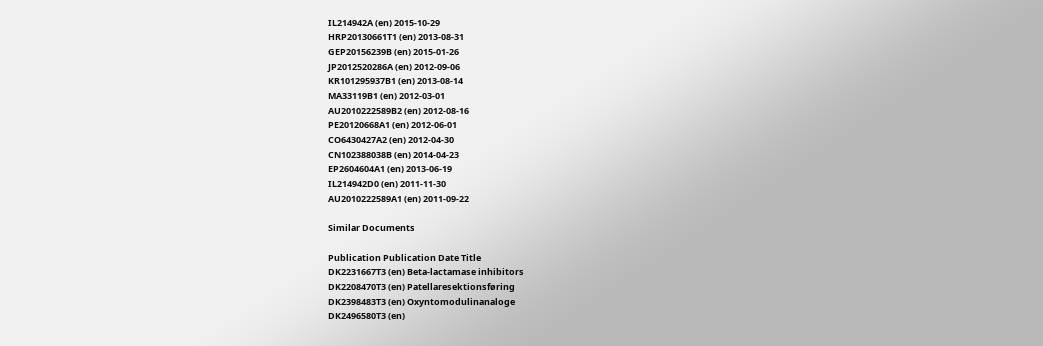IL214942A (en) 2015-10-29
HRP20130661T1 (en) 2013-08-31
GEP20156239B (en) 2015-01-26
JP2012520286A (en) 2012-09-06
KR101295937B1 (en) 2013-08-14
MA33119B1 (en) 2012-03-01
AU2010222589B2 (en) 2012-08-16
PE20120668A1 (en) 2012-06-01
CO6430427A2 (en) 2012-04-30
CN102388038B (en) 2014-04-23
EP2604604A1 (en) 2013-06-19
IL214942D0 (en) 2011-11-30
AU2010222589A1 (en) 2011-09-22

Similar Documents

Publication Publication Date Title
DK2231667T3 (en) Beta-lactamase inhibitors
DK2208470T3 (en) Patellaresektionsføring
DK2398483T3 (en) Oxyntomodulinanaloge
DK2496580T3 (en)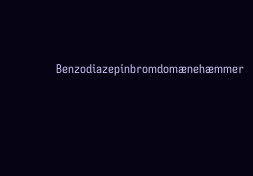Benzodiazepinbromdomænehæmmer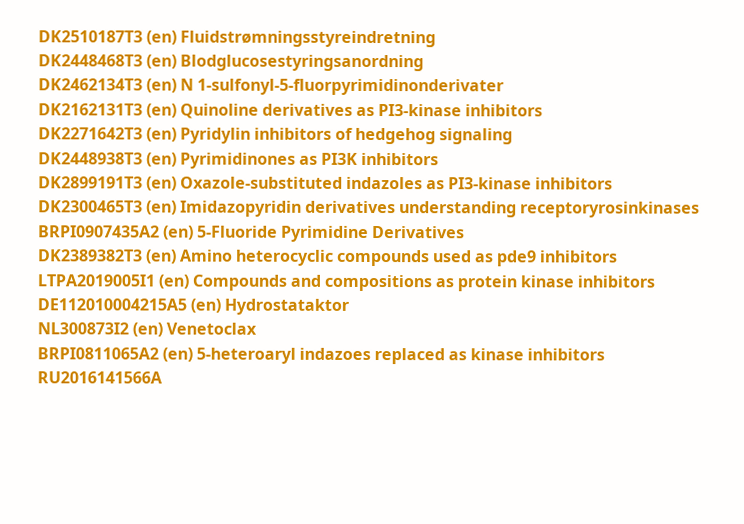DK2510187T3 (en) Fluidstrømningsstyreindretning
DK2448468T3 (en) Blodglucosestyringsanordning
DK2462134T3 (en) N 1-sulfonyl-5-fluorpyrimidinonderivater
DK2162131T3 (en) Quinoline derivatives as PI3-kinase inhibitors
DK2271642T3 (en) Pyridylin inhibitors of hedgehog signaling
DK2448938T3 (en) Pyrimidinones as PI3K inhibitors
DK2899191T3 (en) Oxazole-substituted indazoles as PI3-kinase inhibitors
DK2300465T3 (en) Imidazopyridin derivatives understanding receptoryrosinkinases
BRPI0907435A2 (en) 5-Fluoride Pyrimidine Derivatives
DK2389382T3 (en) Amino heterocyclic compounds used as pde9 inhibitors
LTPA2019005I1 (en) Compounds and compositions as protein kinase inhibitors
DE112010004215A5 (en) Hydrostataktor
NL300873I2 (en) Venetoclax
BRPI0811065A2 (en) 5-heteroaryl indazoes replaced as kinase inhibitors
RU2016141566A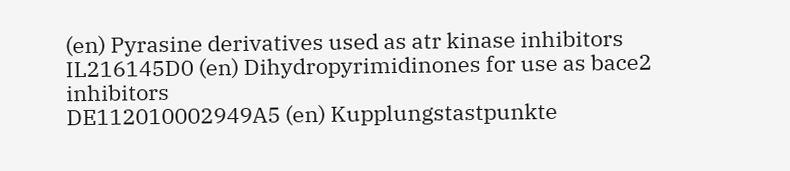(en) Pyrasine derivatives used as atr kinase inhibitors
IL216145D0 (en) Dihydropyrimidinones for use as bace2 inhibitors
DE112010002949A5 (en) Kupplungstastpunkte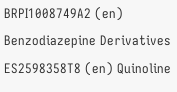BRPI1008749A2 (en) Benzodiazepine Derivatives
ES2598358T8 (en) Quinoline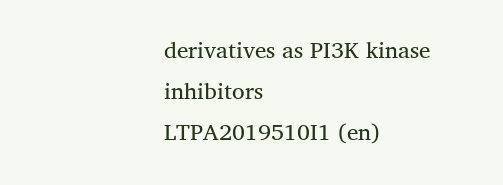derivatives as PI3K kinase inhibitors
LTPA2019510I1 (en)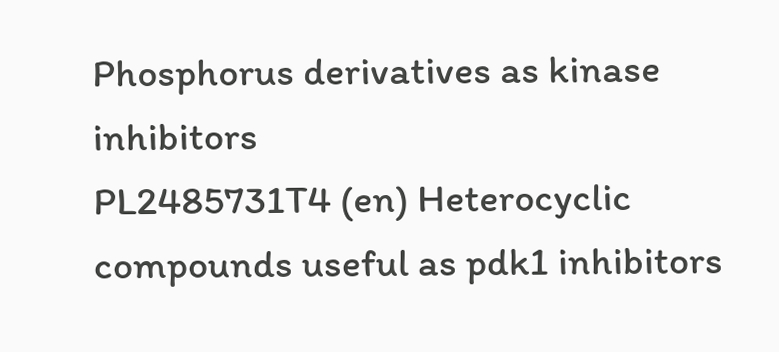Phosphorus derivatives as kinase inhibitors
PL2485731T4 (en) Heterocyclic compounds useful as pdk1 inhibitors